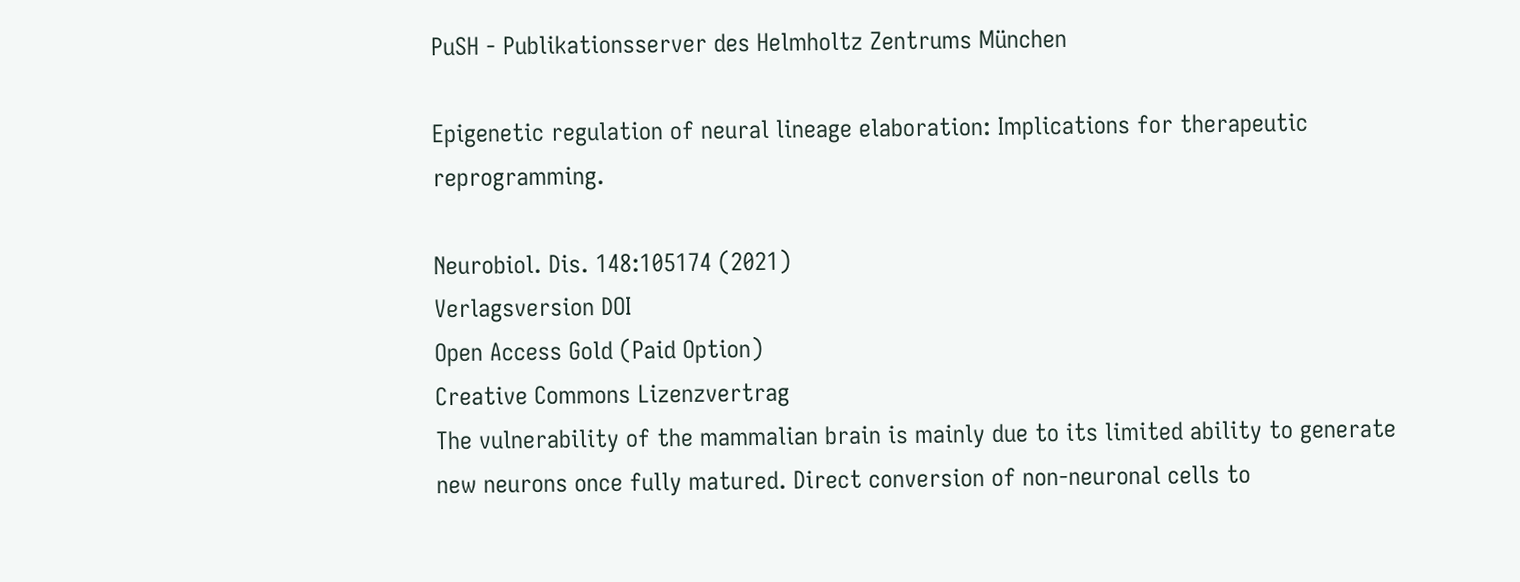PuSH - Publikationsserver des Helmholtz Zentrums München

Epigenetic regulation of neural lineage elaboration: Implications for therapeutic reprogramming.

Neurobiol. Dis. 148:105174 (2021)
Verlagsversion DOI
Open Access Gold (Paid Option)
Creative Commons Lizenzvertrag
The vulnerability of the mammalian brain is mainly due to its limited ability to generate new neurons once fully matured. Direct conversion of non-neuronal cells to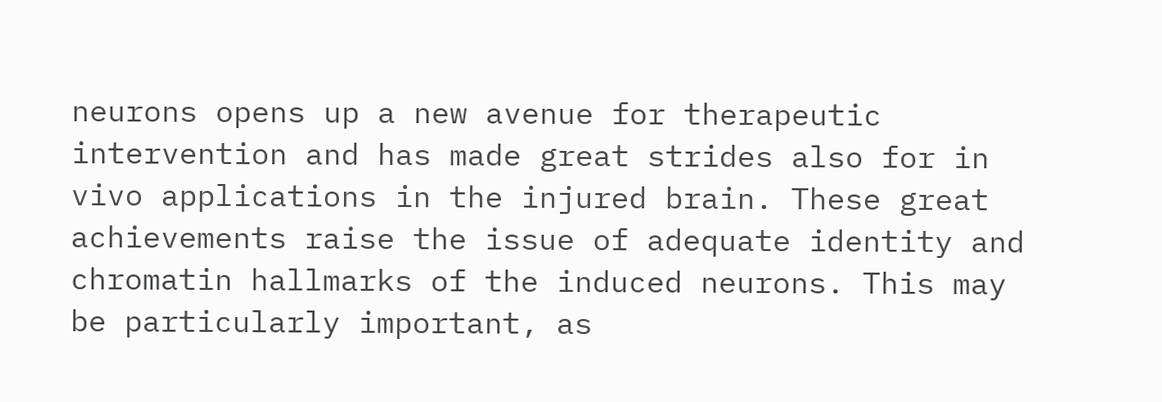neurons opens up a new avenue for therapeutic intervention and has made great strides also for in vivo applications in the injured brain. These great achievements raise the issue of adequate identity and chromatin hallmarks of the induced neurons. This may be particularly important, as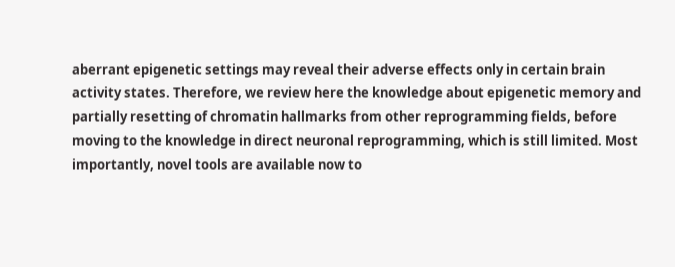aberrant epigenetic settings may reveal their adverse effects only in certain brain activity states. Therefore, we review here the knowledge about epigenetic memory and partially resetting of chromatin hallmarks from other reprogramming fields, before moving to the knowledge in direct neuronal reprogramming, which is still limited. Most importantly, novel tools are available now to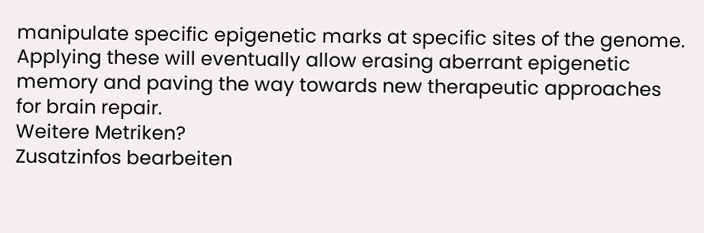manipulate specific epigenetic marks at specific sites of the genome. Applying these will eventually allow erasing aberrant epigenetic memory and paving the way towards new therapeutic approaches for brain repair.
Weitere Metriken?
Zusatzinfos bearbeiten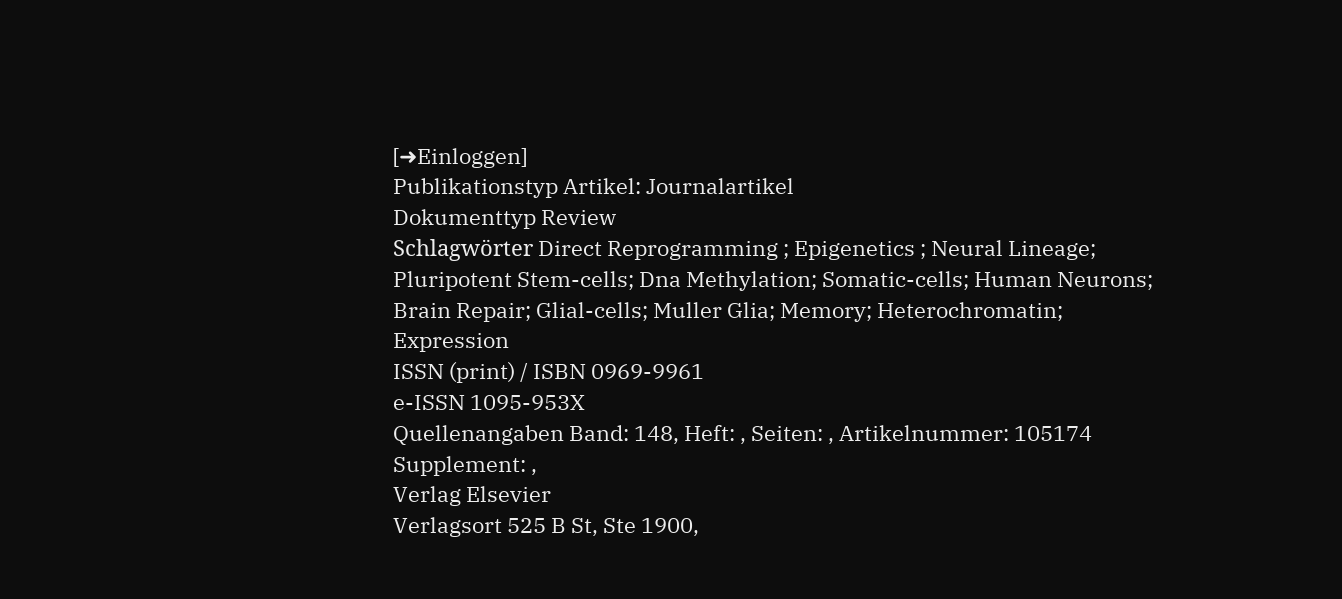[➜Einloggen]
Publikationstyp Artikel: Journalartikel
Dokumenttyp Review
Schlagwörter Direct Reprogramming ; Epigenetics ; Neural Lineage; Pluripotent Stem-cells; Dna Methylation; Somatic-cells; Human Neurons; Brain Repair; Glial-cells; Muller Glia; Memory; Heterochromatin; Expression
ISSN (print) / ISBN 0969-9961
e-ISSN 1095-953X
Quellenangaben Band: 148, Heft: , Seiten: , Artikelnummer: 105174 Supplement: ,
Verlag Elsevier
Verlagsort 525 B St, Ste 1900,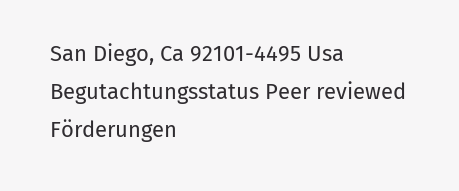San Diego, Ca 92101-4495 Usa
Begutachtungsstatus Peer reviewed
Förderungen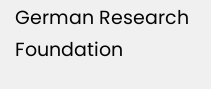German Research Foundation